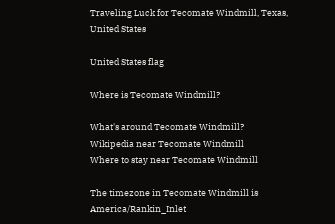Traveling Luck for Tecomate Windmill, Texas, United States

United States flag

Where is Tecomate Windmill?

What's around Tecomate Windmill?
Wikipedia near Tecomate Windmill
Where to stay near Tecomate Windmill

The timezone in Tecomate Windmill is America/Rankin_Inlet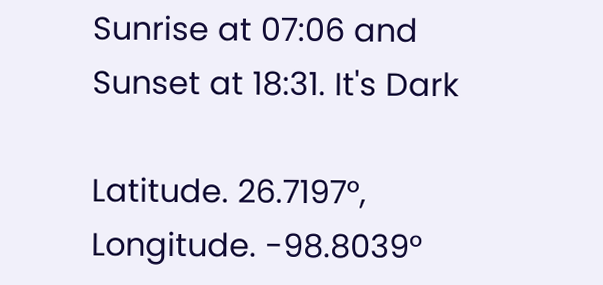Sunrise at 07:06 and Sunset at 18:31. It's Dark

Latitude. 26.7197°, Longitude. -98.8039°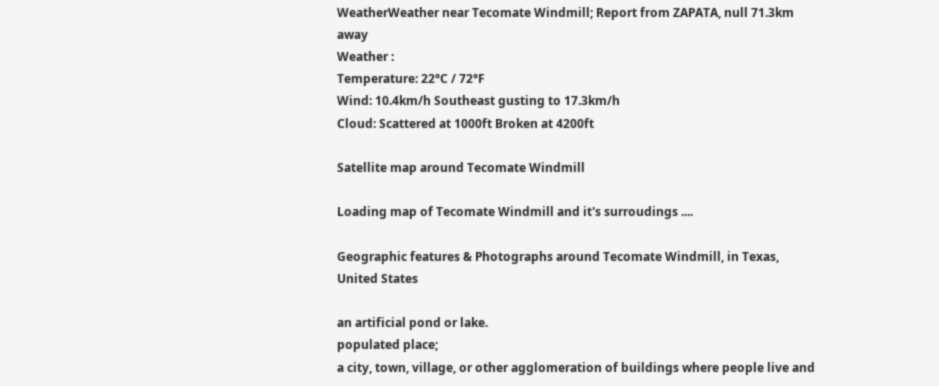WeatherWeather near Tecomate Windmill; Report from ZAPATA, null 71.3km away
Weather :
Temperature: 22°C / 72°F
Wind: 10.4km/h Southeast gusting to 17.3km/h
Cloud: Scattered at 1000ft Broken at 4200ft

Satellite map around Tecomate Windmill

Loading map of Tecomate Windmill and it's surroudings ....

Geographic features & Photographs around Tecomate Windmill, in Texas, United States

an artificial pond or lake.
populated place;
a city, town, village, or other agglomeration of buildings where people live and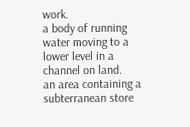work.
a body of running water moving to a lower level in a channel on land.
an area containing a subterranean store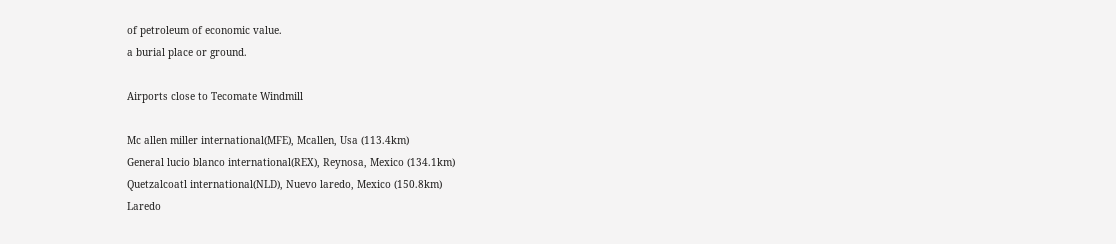of petroleum of economic value.
a burial place or ground.

Airports close to Tecomate Windmill

Mc allen miller international(MFE), Mcallen, Usa (113.4km)
General lucio blanco international(REX), Reynosa, Mexico (134.1km)
Quetzalcoatl international(NLD), Nuevo laredo, Mexico (150.8km)
Laredo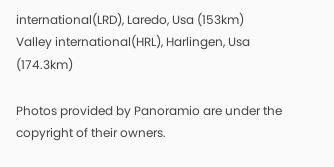international(LRD), Laredo, Usa (153km)
Valley international(HRL), Harlingen, Usa (174.3km)

Photos provided by Panoramio are under the copyright of their owners.